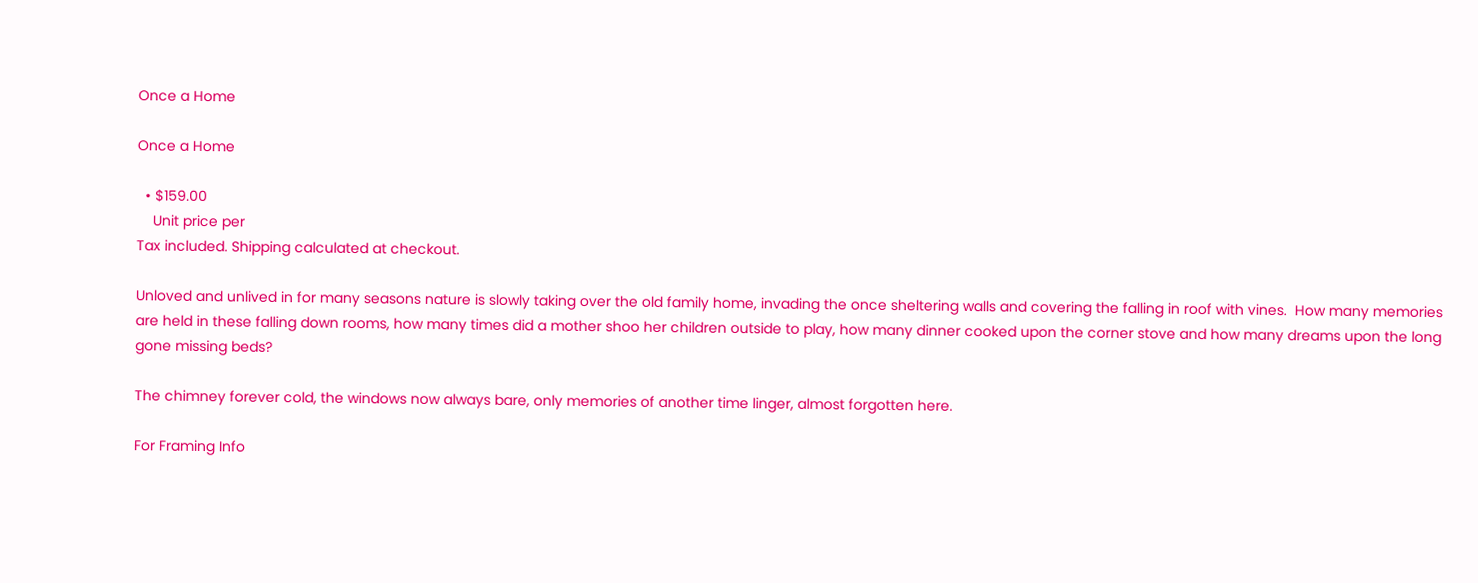Once a Home

Once a Home

  • $159.00
    Unit price per
Tax included. Shipping calculated at checkout.

Unloved and unlived in for many seasons nature is slowly taking over the old family home, invading the once sheltering walls and covering the falling in roof with vines.  How many memories are held in these falling down rooms, how many times did a mother shoo her children outside to play, how many dinner cooked upon the corner stove and how many dreams upon the long gone missing beds?

The chimney forever cold, the windows now always bare, only memories of another time linger, almost forgotten here.

For Framing Info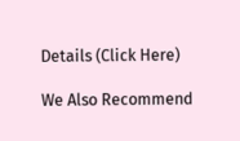Details (Click Here)

We Also Recommend